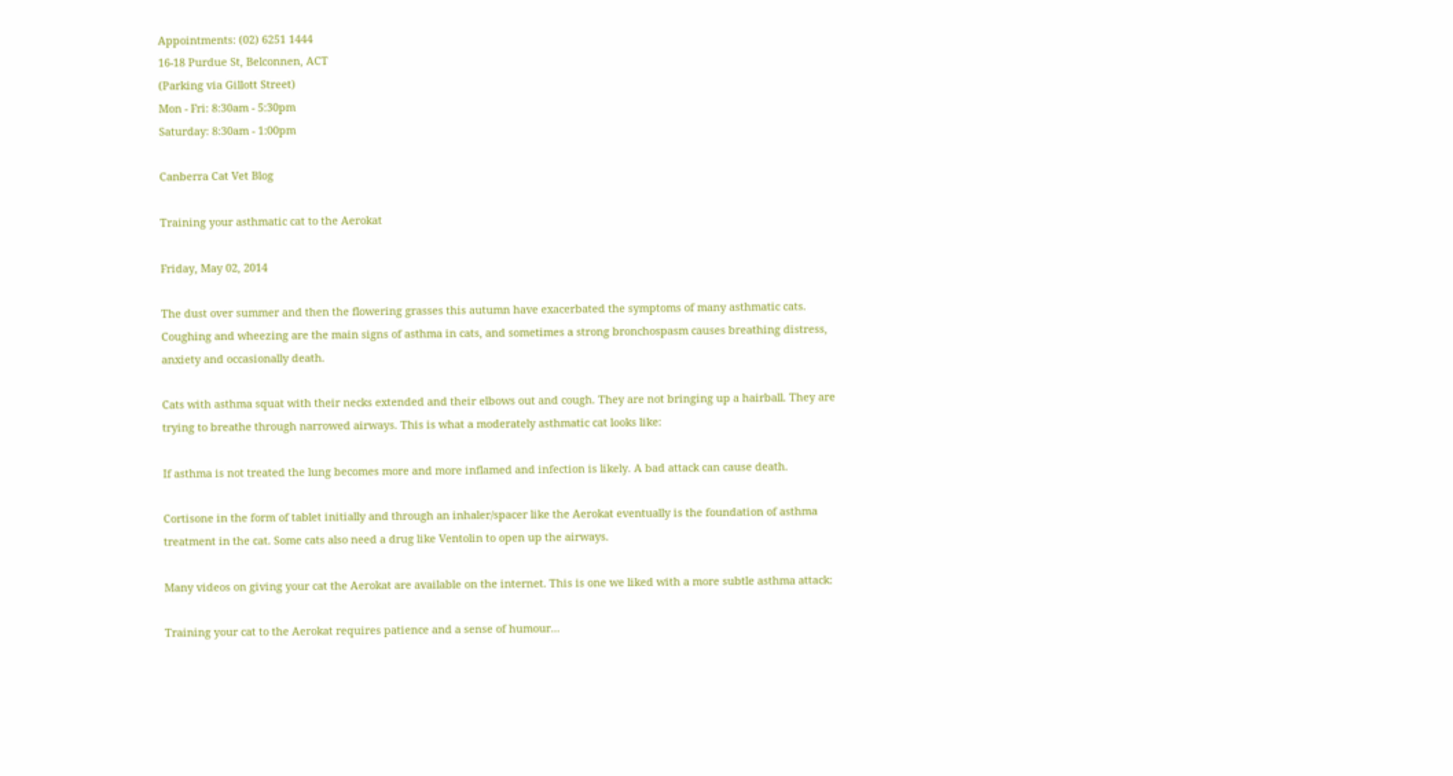Appointments: (02) 6251 1444
16-18 Purdue St, Belconnen, ACT
(Parking via Gillott Street)
Mon - Fri: 8:30am - 5:30pm
Saturday: 8:30am - 1:00pm

Canberra Cat Vet Blog

Training your asthmatic cat to the Aerokat

Friday, May 02, 2014

The dust over summer and then the flowering grasses this autumn have exacerbated the symptoms of many asthmatic cats. Coughing and wheezing are the main signs of asthma in cats, and sometimes a strong bronchospasm causes breathing distress, anxiety and occasionally death.

Cats with asthma squat with their necks extended and their elbows out and cough. They are not bringing up a hairball. They are trying to breathe through narrowed airways. This is what a moderately asthmatic cat looks like:

If asthma is not treated the lung becomes more and more inflamed and infection is likely. A bad attack can cause death.

Cortisone in the form of tablet initially and through an inhaler/spacer like the Aerokat eventually is the foundation of asthma treatment in the cat. Some cats also need a drug like Ventolin to open up the airways.

Many videos on giving your cat the Aerokat are available on the internet. This is one we liked with a more subtle asthma attack:

Training your cat to the Aerokat requires patience and a sense of humour...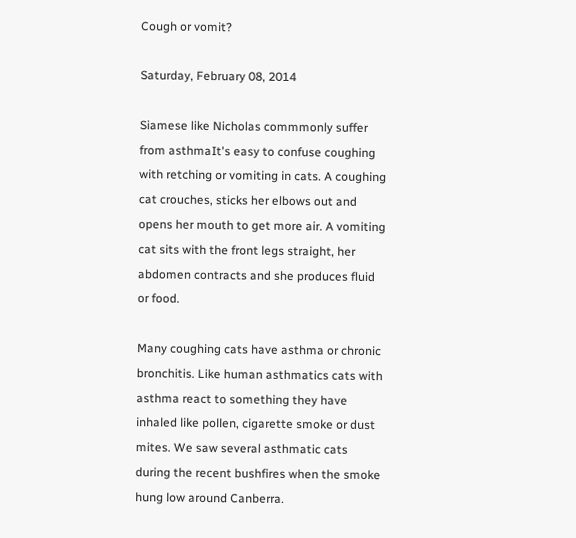Cough or vomit?

Saturday, February 08, 2014

Siamese like Nicholas commmonly suffer from asthmaIt's easy to confuse coughing with retching or vomiting in cats. A coughing cat crouches, sticks her elbows out and opens her mouth to get more air. A vomiting cat sits with the front legs straight, her abdomen contracts and she produces fluid or food.

Many coughing cats have asthma or chronic bronchitis. Like human asthmatics cats with asthma react to something they have inhaled like pollen, cigarette smoke or dust mites. We saw several asthmatic cats during the recent bushfires when the smoke hung low around Canberra.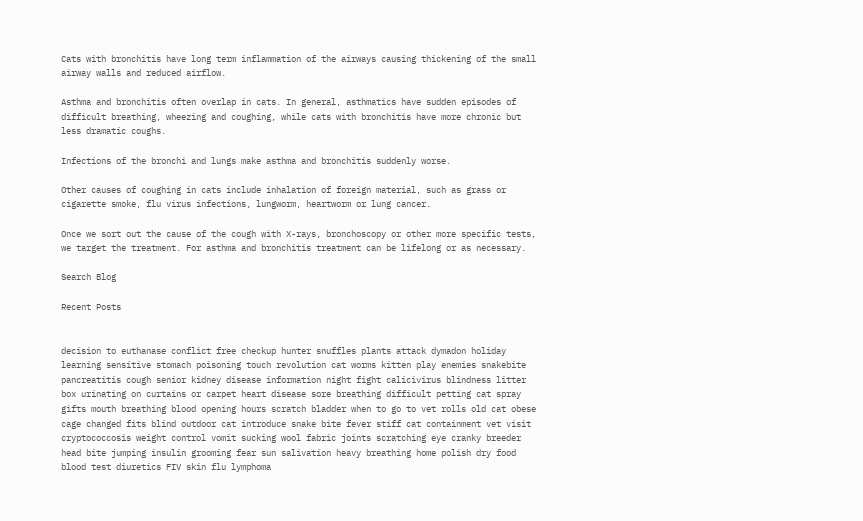Cats with bronchitis have long term inflammation of the airways causing thickening of the small airway walls and reduced airflow.

Asthma and bronchitis often overlap in cats. In general, asthmatics have sudden episodes of difficult breathing, wheezing and coughing, while cats with bronchitis have more chronic but less dramatic coughs.

Infections of the bronchi and lungs make asthma and bronchitis suddenly worse.

Other causes of coughing in cats include inhalation of foreign material, such as grass or cigarette smoke, flu virus infections, lungworm, heartworm or lung cancer.

Once we sort out the cause of the cough with X-rays, bronchoscopy or other more specific tests, we target the treatment. For asthma and bronchitis treatment can be lifelong or as necessary.

Search Blog

Recent Posts


decision to euthanase conflict free checkup hunter snuffles plants attack dymadon holiday learning sensitive stomach poisoning touch revolution cat worms kitten play enemies snakebite pancreatitis cough senior kidney disease information night fight calicivirus blindness litter box urinating on curtains or carpet heart disease sore breathing difficult petting cat spray gifts mouth breathing blood opening hours scratch bladder when to go to vet rolls old cat obese cage changed fits blind outdoor cat introduce snake bite fever stiff cat containment vet visit cryptococcosis weight control vomit sucking wool fabric joints scratching eye cranky breeder head bite jumping insulin grooming fear sun salivation heavy breathing home polish dry food blood test diuretics FIV skin flu lymphoma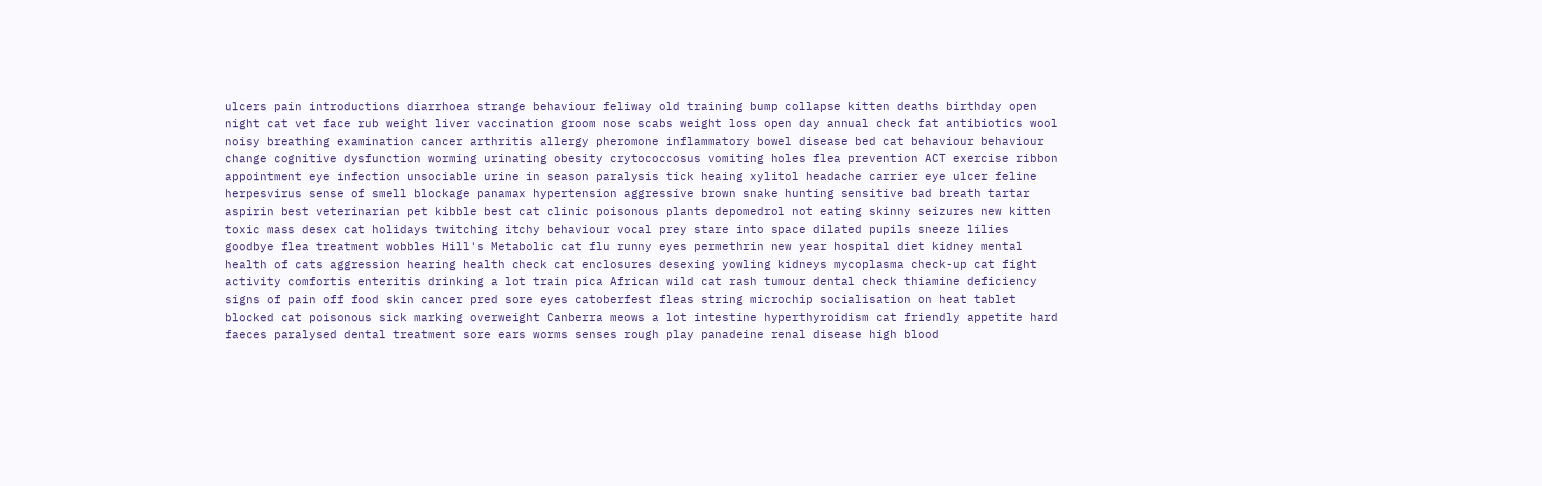ulcers pain introductions diarrhoea strange behaviour feliway old training bump collapse kitten deaths birthday open night cat vet face rub weight liver vaccination groom nose scabs weight loss open day annual check fat antibiotics wool noisy breathing examination cancer arthritis allergy pheromone inflammatory bowel disease bed cat behaviour behaviour change cognitive dysfunction worming urinating obesity crytococcosus vomiting holes flea prevention ACT exercise ribbon appointment eye infection unsociable urine in season paralysis tick heaing xylitol headache carrier eye ulcer feline herpesvirus sense of smell blockage panamax hypertension aggressive brown snake hunting sensitive bad breath tartar aspirin best veterinarian pet kibble best cat clinic poisonous plants depomedrol not eating skinny seizures new kitten toxic mass desex cat holidays twitching itchy behaviour vocal prey stare into space dilated pupils sneeze lilies goodbye flea treatment wobbles Hill's Metabolic cat flu runny eyes permethrin new year hospital diet kidney mental health of cats aggression hearing health check cat enclosures desexing yowling kidneys mycoplasma check-up cat fight activity comfortis enteritis drinking a lot train pica African wild cat rash tumour dental check thiamine deficiency signs of pain off food skin cancer pred sore eyes catoberfest fleas string microchip socialisation on heat tablet blocked cat poisonous sick marking overweight Canberra meows a lot intestine hyperthyroidism cat friendly appetite hard faeces paralysed dental treatment sore ears worms senses rough play panadeine renal disease high blood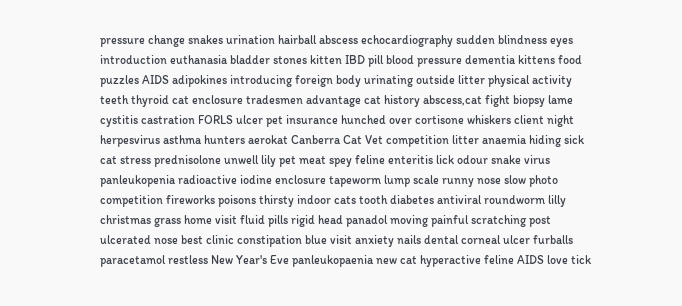pressure change snakes urination hairball abscess echocardiography sudden blindness eyes introduction euthanasia bladder stones kitten IBD pill blood pressure dementia kittens food puzzles AIDS adipokines introducing foreign body urinating outside litter physical activity teeth thyroid cat enclosure tradesmen advantage cat history abscess,cat fight biopsy lame cystitis castration FORLS ulcer pet insurance hunched over cortisone whiskers client night herpesvirus asthma hunters aerokat Canberra Cat Vet competition litter anaemia hiding sick cat stress prednisolone unwell lily pet meat spey feline enteritis lick odour snake virus panleukopenia radioactive iodine enclosure tapeworm lump scale runny nose slow photo competition fireworks poisons thirsty indoor cats tooth diabetes antiviral roundworm lilly christmas grass home visit fluid pills rigid head panadol moving painful scratching post ulcerated nose best clinic constipation blue visit anxiety nails dental corneal ulcer furballs paracetamol restless New Year's Eve panleukopaenia new cat hyperactive feline AIDS love tick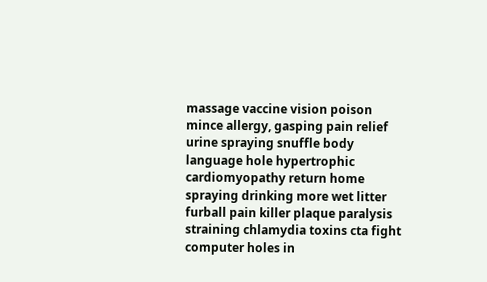massage vaccine vision poison mince allergy, gasping pain relief urine spraying snuffle body language hole hypertrophic cardiomyopathy return home spraying drinking more wet litter furball pain killer plaque paralysis straining chlamydia toxins cta fight computer holes in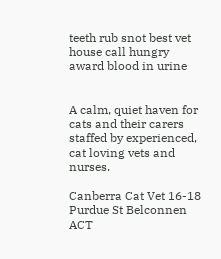teeth rub snot best vet house call hungry award blood in urine


A calm, quiet haven for cats and their carers staffed by experienced, cat loving vets and nurses.

Canberra Cat Vet 16-18 Purdue St Belconnen ACT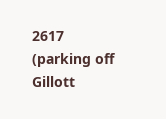2617 (parking off Gillott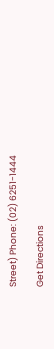Street) Phone: (02) 6251-1444

Get Directions